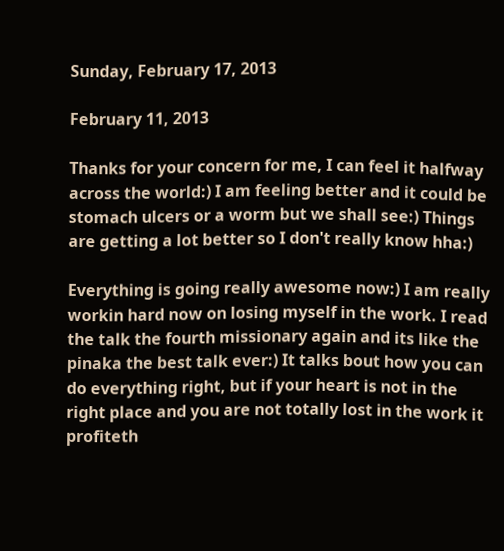Sunday, February 17, 2013

February 11, 2013

Thanks for your concern for me, I can feel it halfway across the world:) I am feeling better and it could be stomach ulcers or a worm but we shall see:) Things are getting a lot better so I don't really know hha:)

Everything is going really awesome now:) I am really workin hard now on losing myself in the work. I read the talk the fourth missionary again and its like the pinaka the best talk ever:) It talks bout how you can do everything right, but if your heart is not in the right place and you are not totally lost in the work it profiteth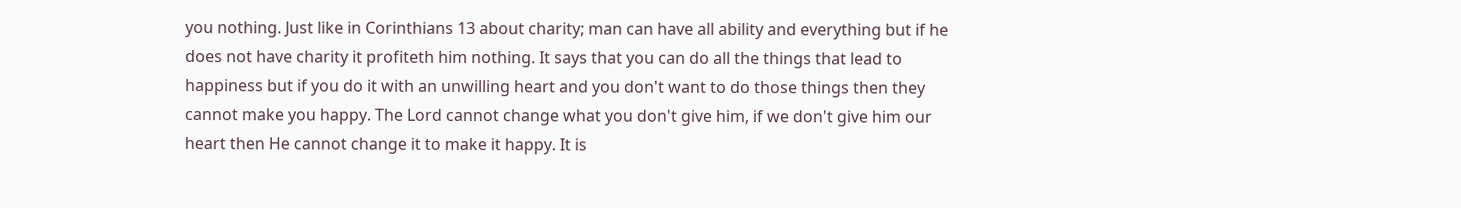you nothing. Just like in Corinthians 13 about charity; man can have all ability and everything but if he does not have charity it profiteth him nothing. It says that you can do all the things that lead to happiness but if you do it with an unwilling heart and you don't want to do those things then they cannot make you happy. The Lord cannot change what you don't give him, if we don't give him our heart then He cannot change it to make it happy. It is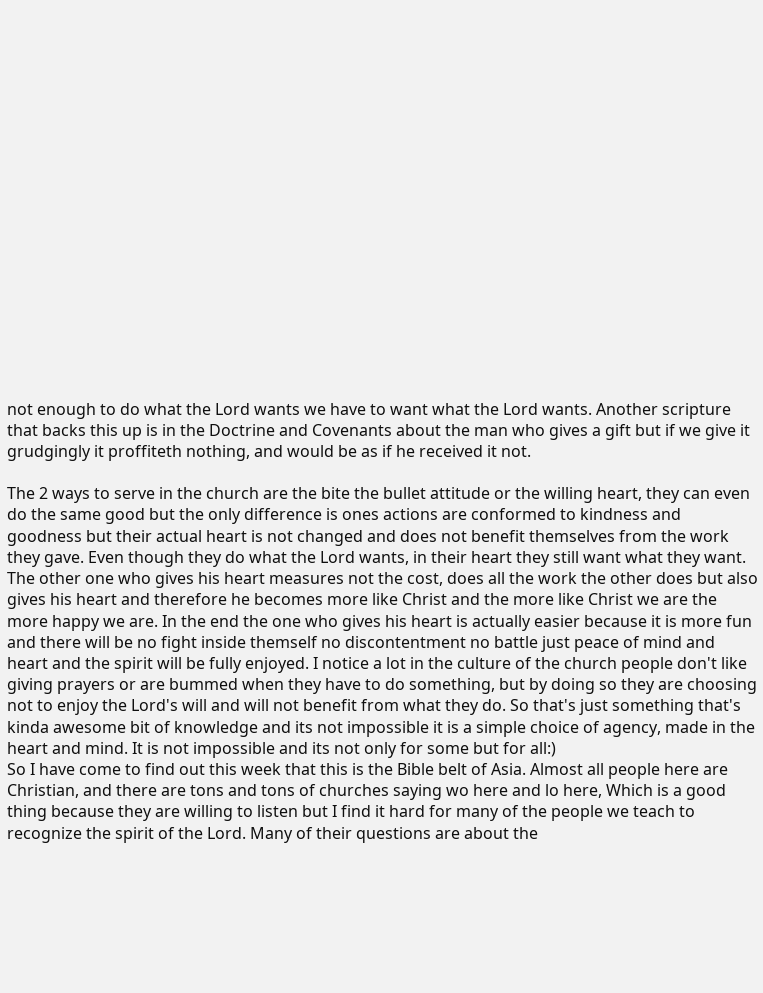not enough to do what the Lord wants we have to want what the Lord wants. Another scripture that backs this up is in the Doctrine and Covenants about the man who gives a gift but if we give it grudgingly it proffiteth nothing, and would be as if he received it not.

The 2 ways to serve in the church are the bite the bullet attitude or the willing heart, they can even do the same good but the only difference is ones actions are conformed to kindness and goodness but their actual heart is not changed and does not benefit themselves from the work they gave. Even though they do what the Lord wants, in their heart they still want what they want. The other one who gives his heart measures not the cost, does all the work the other does but also gives his heart and therefore he becomes more like Christ and the more like Christ we are the more happy we are. In the end the one who gives his heart is actually easier because it is more fun and there will be no fight inside themself no discontentment no battle just peace of mind and heart and the spirit will be fully enjoyed. I notice a lot in the culture of the church people don't like giving prayers or are bummed when they have to do something, but by doing so they are choosing not to enjoy the Lord's will and will not benefit from what they do. So that's just something that's kinda awesome bit of knowledge and its not impossible it is a simple choice of agency, made in the heart and mind. It is not impossible and its not only for some but for all:)
So I have come to find out this week that this is the Bible belt of Asia. Almost all people here are Christian, and there are tons and tons of churches saying wo here and lo here, Which is a good thing because they are willing to listen but I find it hard for many of the people we teach to recognize the spirit of the Lord. Many of their questions are about the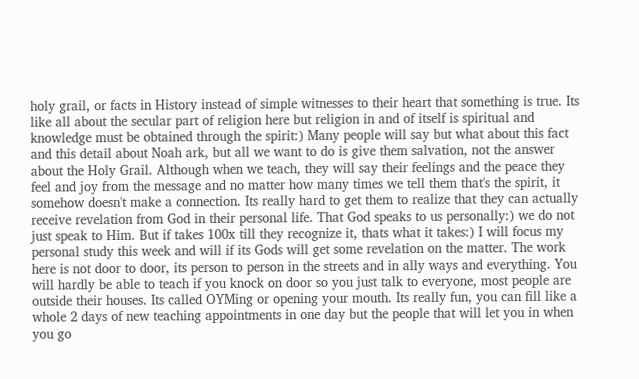holy grail, or facts in History instead of simple witnesses to their heart that something is true. Its like all about the secular part of religion here but religion in and of itself is spiritual and knowledge must be obtained through the spirit:) Many people will say but what about this fact and this detail about Noah ark, but all we want to do is give them salvation, not the answer about the Holy Grail. Although when we teach, they will say their feelings and the peace they feel and joy from the message and no matter how many times we tell them that's the spirit, it somehow doesn't make a connection. Its really hard to get them to realize that they can actually receive revelation from God in their personal life. That God speaks to us personally:) we do not just speak to Him. But if takes 100x till they recognize it, thats what it takes:) I will focus my personal study this week and will if its Gods will get some revelation on the matter. The work here is not door to door, its person to person in the streets and in ally ways and everything. You will hardly be able to teach if you knock on door so you just talk to everyone, most people are outside their houses. Its called OYMing or opening your mouth. Its really fun, you can fill like a whole 2 days of new teaching appointments in one day but the people that will let you in when you go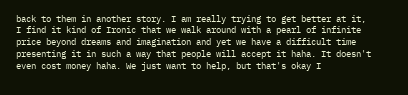back to them in another story. I am really trying to get better at it, I find it kind of Ironic that we walk around with a pearl of infinite price beyond dreams and imagination and yet we have a difficult time presenting it in such a way that people will accept it haha. It doesn't even cost money haha. We just want to help, but that's okay I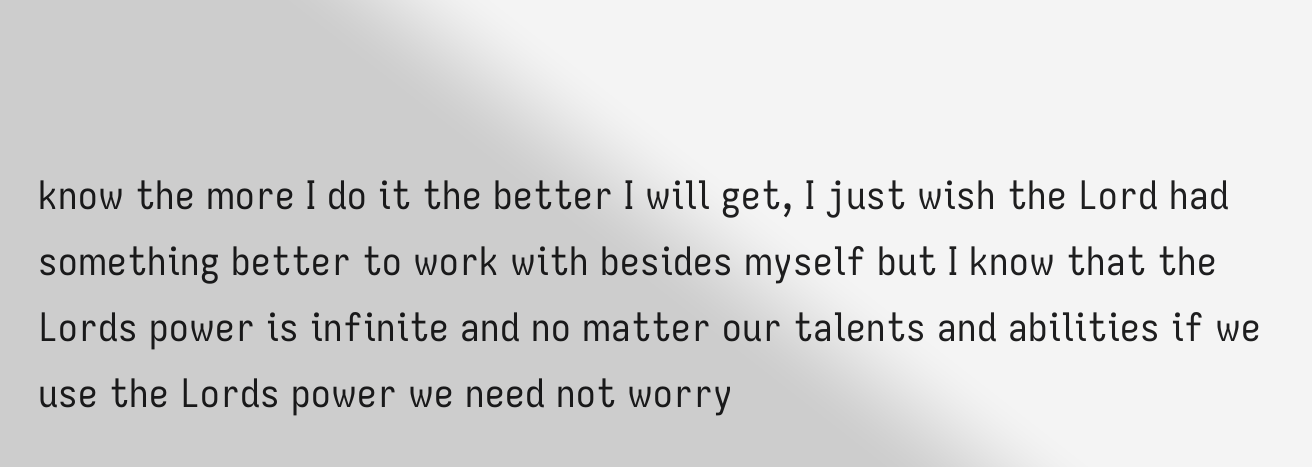know the more I do it the better I will get, I just wish the Lord had something better to work with besides myself but I know that the Lords power is infinite and no matter our talents and abilities if we use the Lords power we need not worry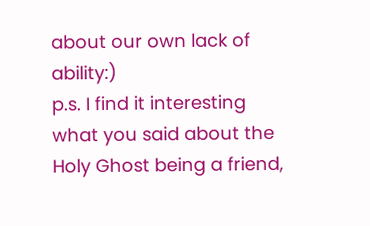about our own lack of ability:)
p.s. I find it interesting what you said about the Holy Ghost being a friend,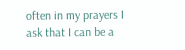often in my prayers I ask that I can be a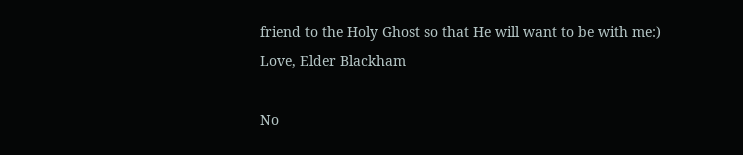friend to the Holy Ghost so that He will want to be with me:)
Love, Elder Blackham

No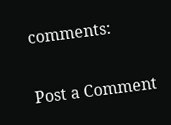comments:

Post a Comment